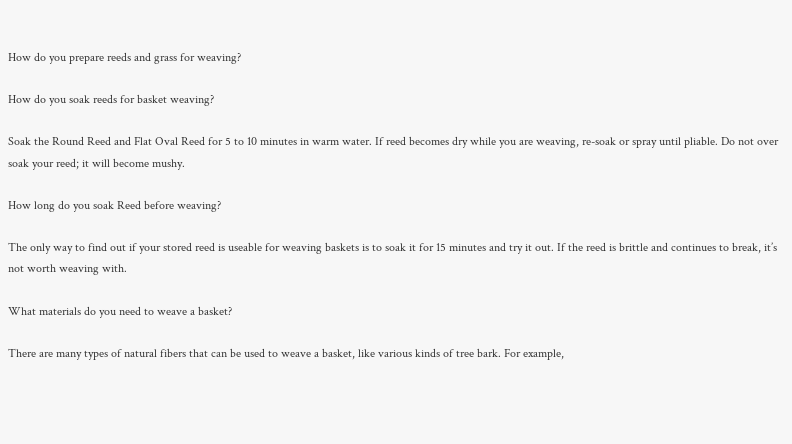How do you prepare reeds and grass for weaving?

How do you soak reeds for basket weaving?

Soak the Round Reed and Flat Oval Reed for 5 to 10 minutes in warm water. If reed becomes dry while you are weaving, re-soak or spray until pliable. Do not over soak your reed; it will become mushy.

How long do you soak Reed before weaving?

The only way to find out if your stored reed is useable for weaving baskets is to soak it for 15 minutes and try it out. If the reed is brittle and continues to break, it’s not worth weaving with.

What materials do you need to weave a basket?

There are many types of natural fibers that can be used to weave a basket, like various kinds of tree bark. For example,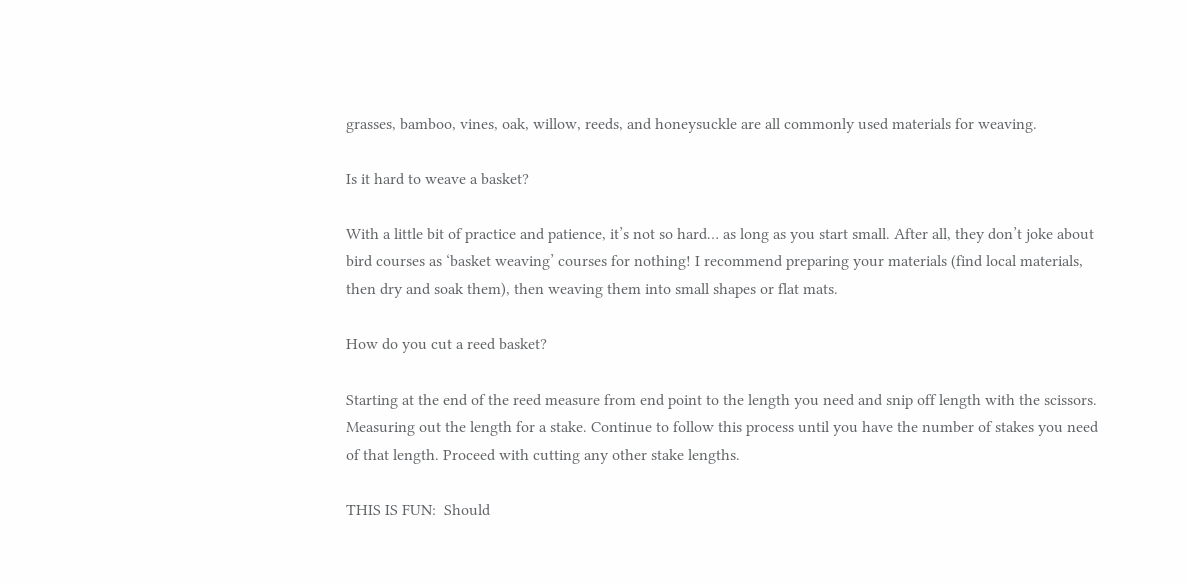grasses, bamboo, vines, oak, willow, reeds, and honeysuckle are all commonly used materials for weaving.

Is it hard to weave a basket?

With a little bit of practice and patience, it’s not so hard… as long as you start small. After all, they don’t joke about bird courses as ‘basket weaving’ courses for nothing! I recommend preparing your materials (find local materials, then dry and soak them), then weaving them into small shapes or flat mats.

How do you cut a reed basket?

Starting at the end of the reed measure from end point to the length you need and snip off length with the scissors. Measuring out the length for a stake. Continue to follow this process until you have the number of stakes you need of that length. Proceed with cutting any other stake lengths.

THIS IS FUN:  Should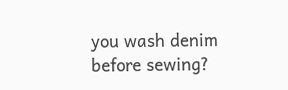you wash denim before sewing?